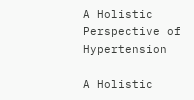A Holistic Perspective of Hypertension

A Holistic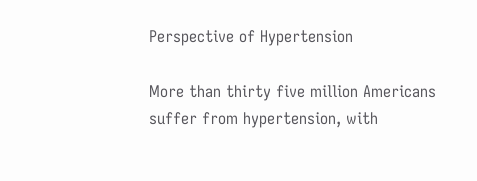Perspective of Hypertension

More than thirty five million Americans suffer from hypertension, with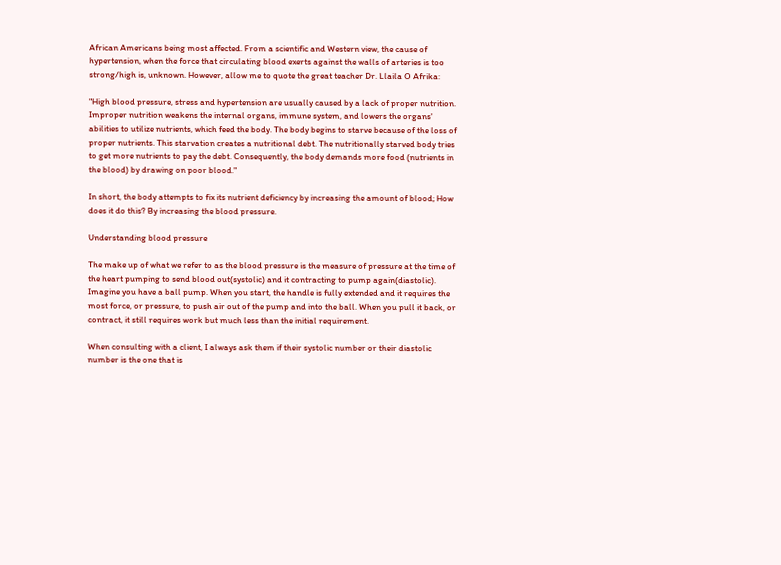African Americans being most affected. From a scientific and Western view, the cause of hypertension, when the force that circulating blood exerts against the walls of arteries is too strong/high is, unknown. However, allow me to quote the great teacher Dr. Llaila O Afrika:

"High blood pressure, stress and hypertension are usually caused by a lack of proper nutrition. Improper nutrition weakens the internal organs, immune system, and lowers the organs' abilities to utilize nutrients, which feed the body. The body begins to starve because of the loss of proper nutrients. This starvation creates a nutritional debt. The nutritionally starved body tries to get more nutrients to pay the debt. Consequently, the body demands more food (nutrients in the blood) by drawing on poor blood."

In short, the body attempts to fix its nutrient deficiency by increasing the amount of blood; How does it do this? By increasing the blood pressure.

Understanding blood pressure

The make up of what we refer to as the blood pressure is the measure of pressure at the time of the heart pumping to send blood out(systolic) and it contracting to pump again(diastolic). Imagine you have a ball pump. When you start, the handle is fully extended and it requires the most force, or pressure, to push air out of the pump and into the ball. When you pull it back, or contract, it still requires work but much less than the initial requirement.

When consulting with a client, I always ask them if their systolic number or their diastolic number is the one that is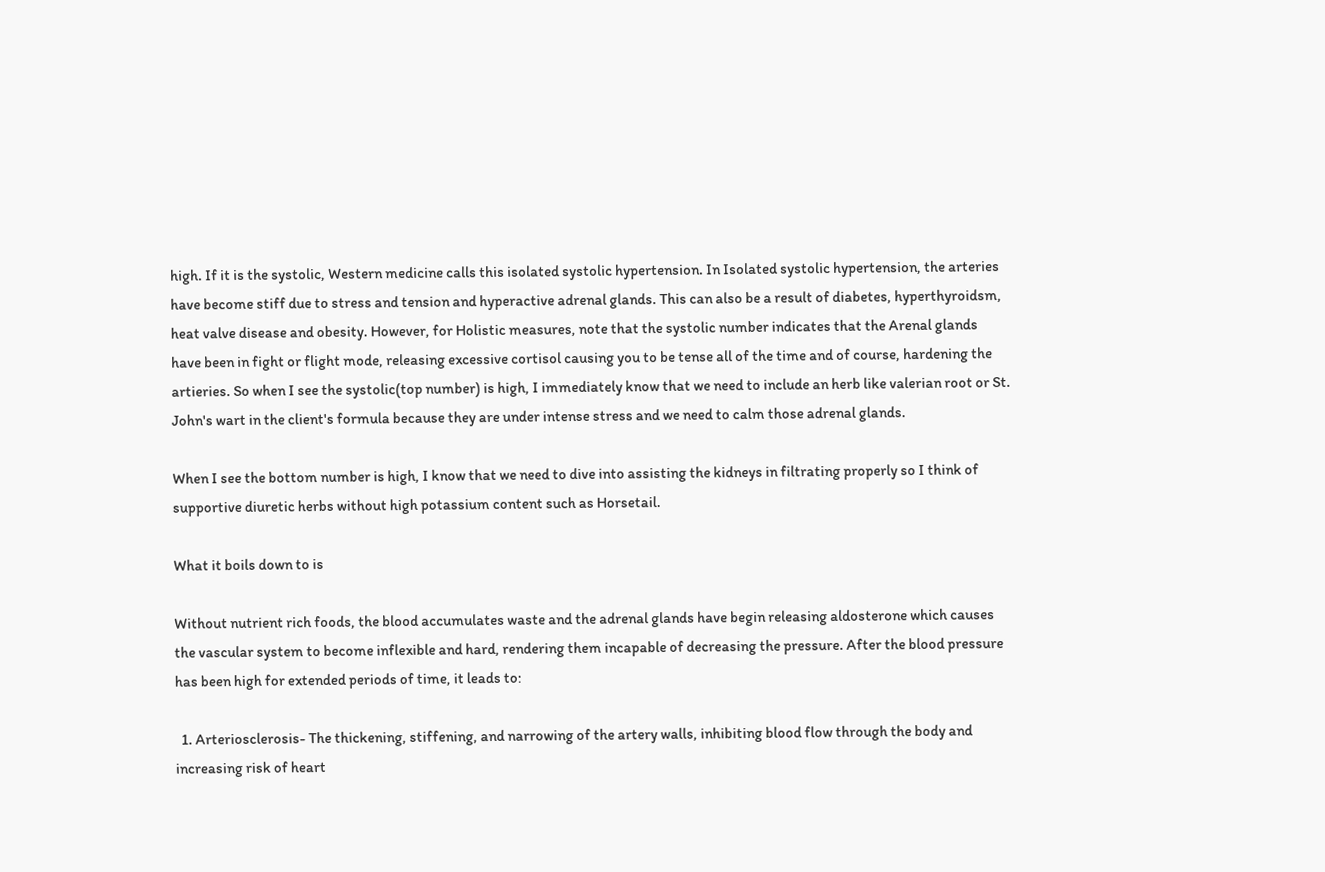high. If it is the systolic, Western medicine calls this isolated systolic hypertension. In Isolated systolic hypertension, the arteries have become stiff due to stress and tension and hyperactive adrenal glands. This can also be a result of diabetes, hyperthyroidsm, heat valve disease and obesity. However, for Holistic measures, note that the systolic number indicates that the Arenal glands have been in fight or flight mode, releasing excessive cortisol causing you to be tense all of the time and of course, hardening the artieries. So when I see the systolic(top number) is high, I immediately know that we need to include an herb like valerian root or St. John's wart in the client's formula because they are under intense stress and we need to calm those adrenal glands.

When I see the bottom number is high, I know that we need to dive into assisting the kidneys in filtrating properly so I think of supportive diuretic herbs without high potassium content such as Horsetail.

What it boils down to is

Without nutrient rich foods, the blood accumulates waste and the adrenal glands have begin releasing aldosterone which causes the vascular system to become inflexible and hard, rendering them incapable of decreasing the pressure. After the blood pressure has been high for extended periods of time, it leads to:

  1. Arteriosclerosis- The thickening, stiffening, and narrowing of the artery walls, inhibiting blood flow through the body and increasing risk of heart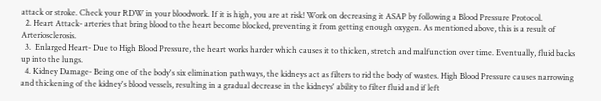attack or stroke. Check your RDW in your bloodwork. If it is high, you are at risk! Work on decreasing it ASAP by following a Blood Pressure Protocol.
  2. Heart Attack- arteries that bring blood to the heart become blocked, preventing it from getting enough oxygen. As mentioned above, this is a result of Arteriosclerosis.
  3.  Enlarged Heart- Due to High Blood Pressure, the heart works harder which causes it to thicken, stretch and malfunction over time. Eventually, fluid backs up into the lungs.
  4. Kidney Damage- Being one of the body's six elimination pathways, the kidneys act as filters to rid the body of wastes. High Blood Pressure causes narrowing and thickening of the kidney's blood vessels, resulting in a gradual decrease in the kidneys' ability to filter fluid and if left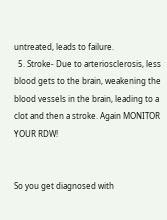untreated, leads to failure.
  5. Stroke- Due to arteriosclerosis, less blood gets to the brain, weakening the blood vessels in the brain, leading to a clot and then a stroke. Again MONITOR YOUR RDW!


So you get diagnosed with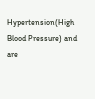Hypertension(High Blood Pressure) and are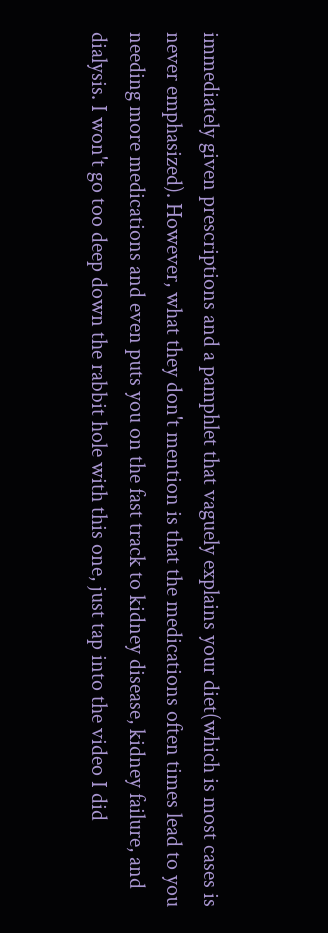immediately given prescriptions and a pamphlet that vaguely explains your diet(which is most cases is never emphasized). However, what they don't mention is that the medications often times lead to you needing more medications and even puts you on the fast track to kidney disease, kidney failure, and dialysis. I won't go too deep down the rabbit hole with this one, just tap into the video I did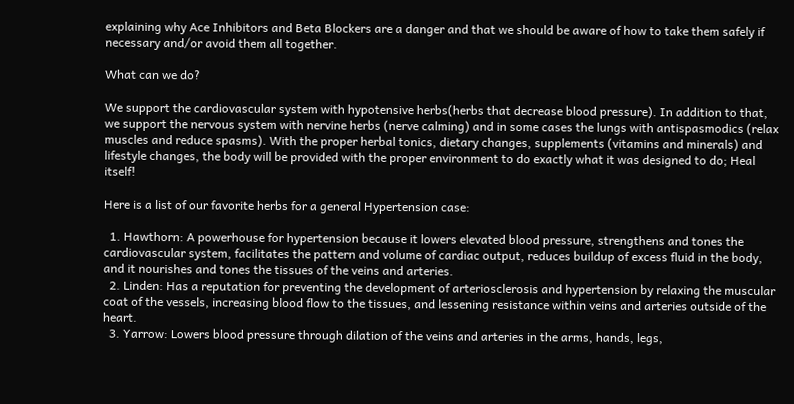explaining why Ace Inhibitors and Beta Blockers are a danger and that we should be aware of how to take them safely if necessary and/or avoid them all together.

What can we do?

We support the cardiovascular system with hypotensive herbs(herbs that decrease blood pressure). In addition to that, we support the nervous system with nervine herbs (nerve calming) and in some cases the lungs with antispasmodics (relax muscles and reduce spasms). With the proper herbal tonics, dietary changes, supplements (vitamins and minerals) and lifestyle changes, the body will be provided with the proper environment to do exactly what it was designed to do; Heal itself!

Here is a list of our favorite herbs for a general Hypertension case:

  1. Hawthorn: A powerhouse for hypertension because it lowers elevated blood pressure, strengthens and tones the cardiovascular system, facilitates the pattern and volume of cardiac output, reduces buildup of excess fluid in the body, and it nourishes and tones the tissues of the veins and arteries.
  2. Linden: Has a reputation for preventing the development of arteriosclerosis and hypertension by relaxing the muscular coat of the vessels, increasing blood flow to the tissues, and lessening resistance within veins and arteries outside of the heart.
  3. Yarrow: Lowers blood pressure through dilation of the veins and arteries in the arms, hands, legs,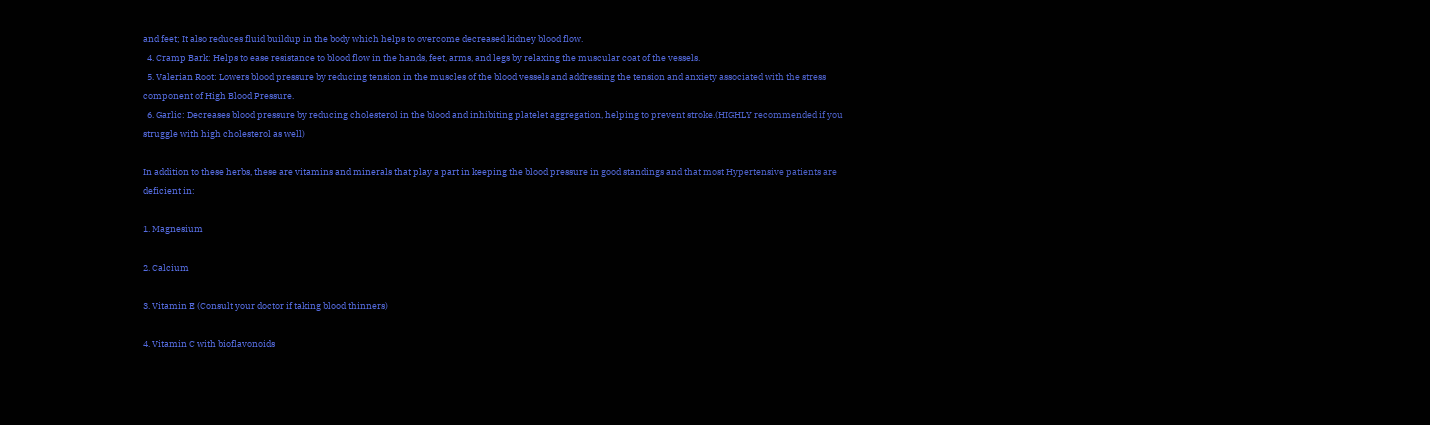and feet; It also reduces fluid buildup in the body which helps to overcome decreased kidney blood flow.
  4. Cramp Bark: Helps to ease resistance to blood flow in the hands, feet, arms, and legs by relaxing the muscular coat of the vessels.
  5. Valerian Root: Lowers blood pressure by reducing tension in the muscles of the blood vessels and addressing the tension and anxiety associated with the stress component of High Blood Pressure.
  6. Garlic: Decreases blood pressure by reducing cholesterol in the blood and inhibiting platelet aggregation, helping to prevent stroke.(HIGHLY recommended if you struggle with high cholesterol as well)

In addition to these herbs, these are vitamins and minerals that play a part in keeping the blood pressure in good standings and that most Hypertensive patients are deficient in:

1. Magnesium

2. Calcium

3. Vitamin E (Consult your doctor if taking blood thinners)

4. Vitamin C with bioflavonoids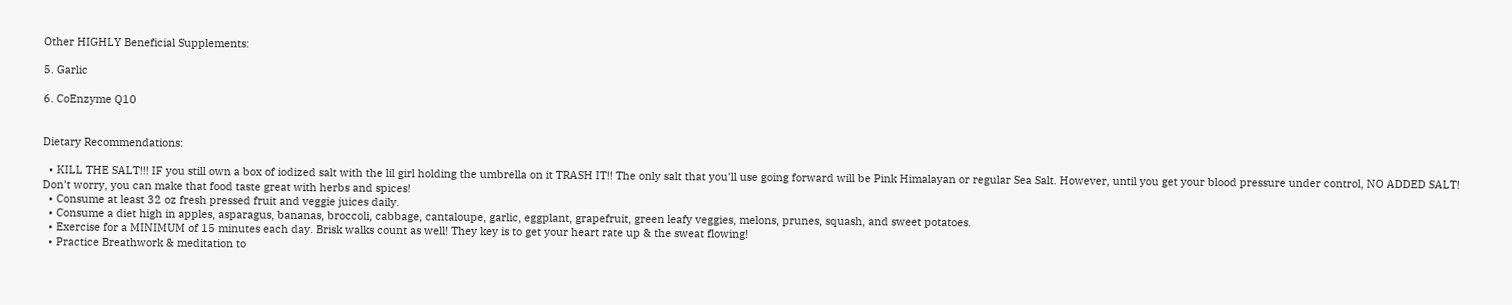Other HIGHLY Beneficial Supplements:

5. Garlic

6. CoEnzyme Q10


Dietary Recommendations:

  • KILL THE SALT!!! IF you still own a box of iodized salt with the lil girl holding the umbrella on it TRASH IT!! The only salt that you'll use going forward will be Pink Himalayan or regular Sea Salt. However, until you get your blood pressure under control, NO ADDED SALT! Don't worry, you can make that food taste great with herbs and spices!
  • Consume at least 32 oz fresh pressed fruit and veggie juices daily.
  • Consume a diet high in apples, asparagus, bananas, broccoli, cabbage, cantaloupe, garlic, eggplant, grapefruit, green leafy veggies, melons, prunes, squash, and sweet potatoes.
  • Exercise for a MINIMUM of 15 minutes each day. Brisk walks count as well! They key is to get your heart rate up & the sweat flowing!
  • Practice Breathwork & meditation to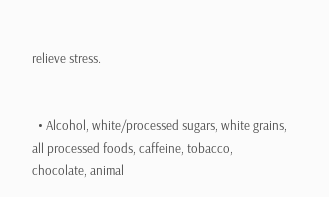relieve stress.


  • Alcohol, white/processed sugars, white grains, all processed foods, caffeine, tobacco, chocolate, animal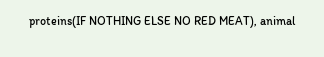proteins(IF NOTHING ELSE NO RED MEAT), animal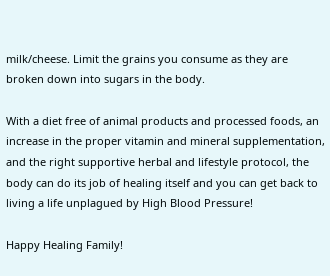milk/cheese. Limit the grains you consume as they are broken down into sugars in the body.

With a diet free of animal products and processed foods, an increase in the proper vitamin and mineral supplementation, and the right supportive herbal and lifestyle protocol, the body can do its job of healing itself and you can get back to living a life unplagued by High Blood Pressure!

Happy Healing Family!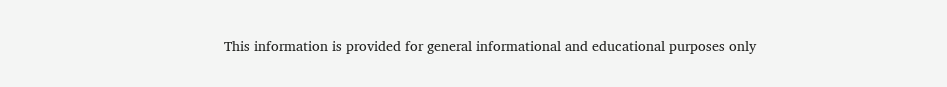This information is provided for general informational and educational purposes only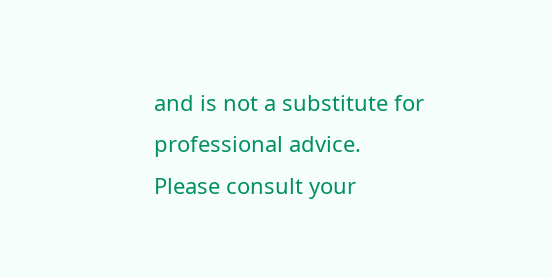and is not a substitute for professional advice. Please consult your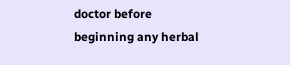doctor before beginning any herbal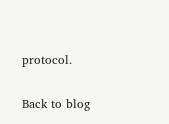protocol.

Back to blog